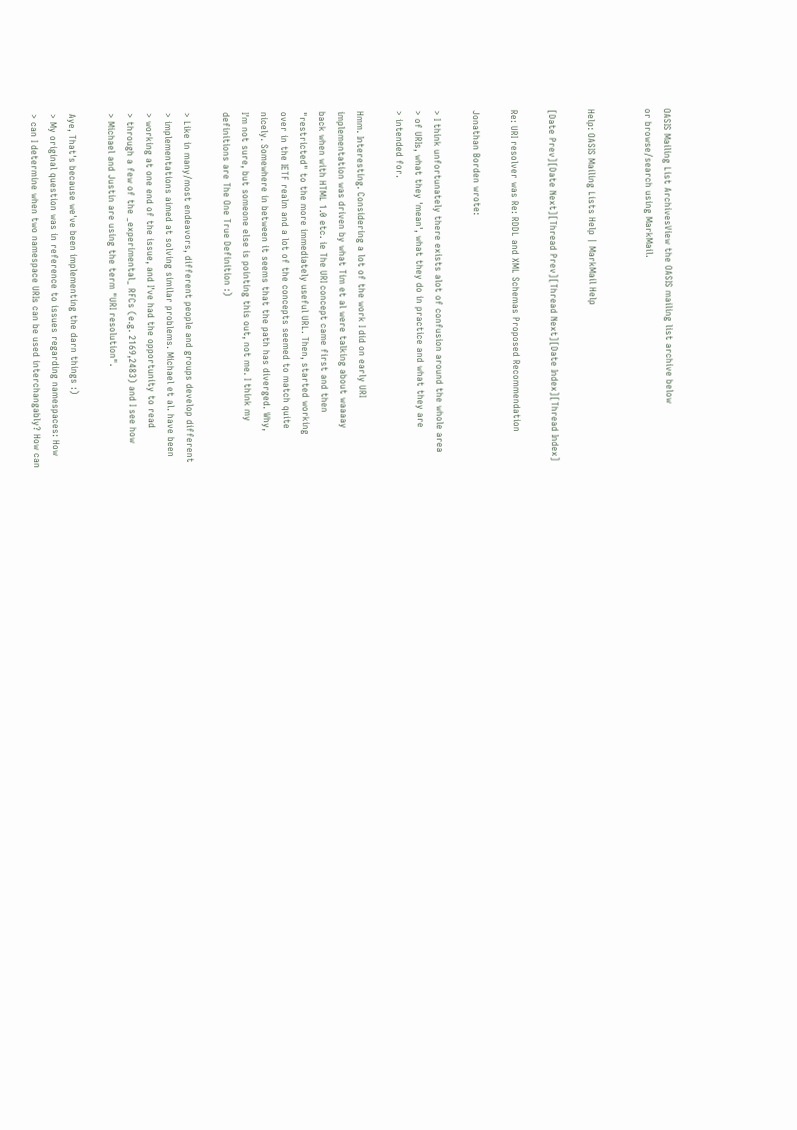OASIS Mailing List ArchivesView the OASIS mailing list archive below
or browse/search using MarkMail.


Help: OASIS Mailing Lists Help | MarkMail Help

[Date Prev][Date Next][Thread Prev][Thread Next][Date Index][Thread Index]

Re: URI resolver was Re: RDDL and XML Schemas Proposed Recommendation

Jonathan Borden wrote:

> I think unfortunately there exists alot of confusion around the whole area
> of URIs, what they 'mean', what they do in practice and what they are
> intended for.

Hmm. Interesting. Considering a lot of the work I did on early URI
implementation was driven by what Tim et al were talking about waaaay
back when with HTML 1.0 etc. ie The URI concept came first and then
"restricted" to the more immediately useful URL. Then, started working
over in the IETF realm and a lot of the concepts seemed to match quite
nicely. Somewhere in between it seems that the path has diverged. Why,
I'm not sure, but someone else is pointing this out, not me. I think my
definitions are The One True Definition :)

> Like in many/most endeavors, different people and groups develop different
> implementations aimed at solving similar problems. Michael et al. have been
> working at one end of the issue, and I've had the opportunity to read
> through a few of the _experimental_ RFCs (e.g. 2169,2483) and I see how
> Michael and Justin are using the term "URI resolution".

Aye, That's because we've been implementing the darn things :)
> My original question was in reference to issues regarding namespaces: How
> can I determine when two namespace URIs can be used interchangably? How can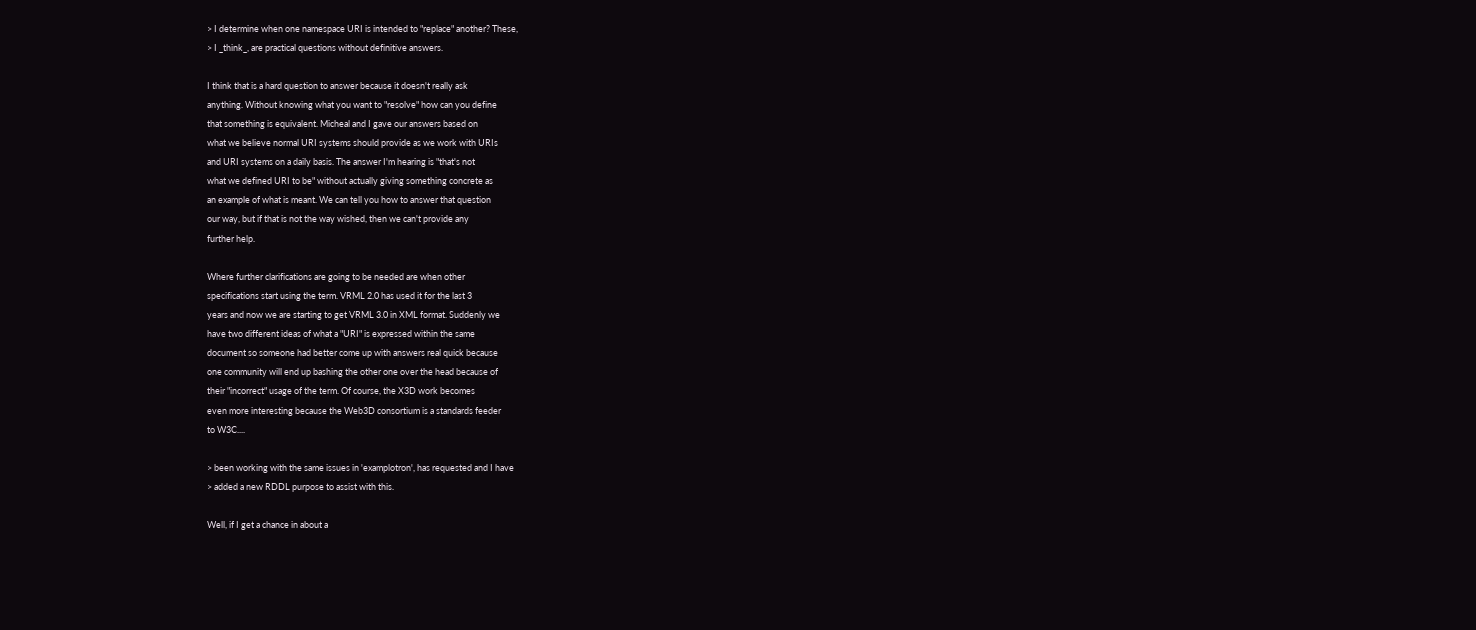> I determine when one namespace URI is intended to "replace" another? These,
> I _think_, are practical questions without definitive answers.

I think that is a hard question to answer because it doesn't really ask
anything. Without knowing what you want to "resolve" how can you define
that something is equivalent. Micheal and I gave our answers based on
what we believe normal URI systems should provide as we work with URIs
and URI systems on a daily basis. The answer I'm hearing is "that's not
what we defined URI to be" without actually giving something concrete as
an example of what is meant. We can tell you how to answer that question
our way, but if that is not the way wished, then we can't provide any
further help.

Where further clarifications are going to be needed are when other
specifications start using the term. VRML 2.0 has used it for the last 3
years and now we are starting to get VRML 3.0 in XML format. Suddenly we
have two different ideas of what a "URI" is expressed within the same
document so someone had better come up with answers real quick because
one community will end up bashing the other one over the head because of
their "incorrect" usage of the term. Of course, the X3D work becomes
even more interesting because the Web3D consortium is a standards feeder
to W3C....

> been working with the same issues in 'examplotron', has requested and I have
> added a new RDDL purpose to assist with this.

Well, if I get a chance in about a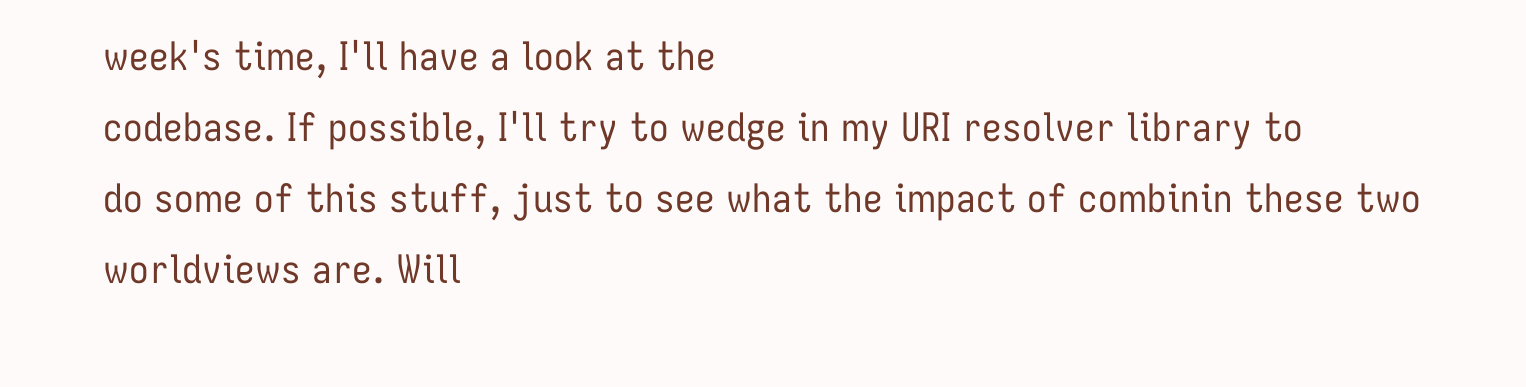week's time, I'll have a look at the
codebase. If possible, I'll try to wedge in my URI resolver library to
do some of this stuff, just to see what the impact of combinin these two
worldviews are. Will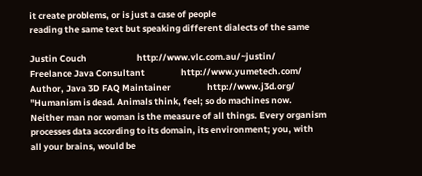it create problems, or is just a case of people
reading the same text but speaking different dialects of the same

Justin Couch                         http://www.vlc.com.au/~justin/
Freelance Java Consultant                  http://www.yumetech.com/
Author, Java 3D FAQ Maintainer                  http://www.j3d.org/
"Humanism is dead. Animals think, feel; so do machines now.
Neither man nor woman is the measure of all things. Every organism
processes data according to its domain, its environment; you, with
all your brains, would be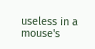useless in a mouse's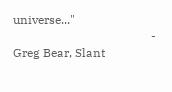universe..."
                                              - Greg Bear, Slant